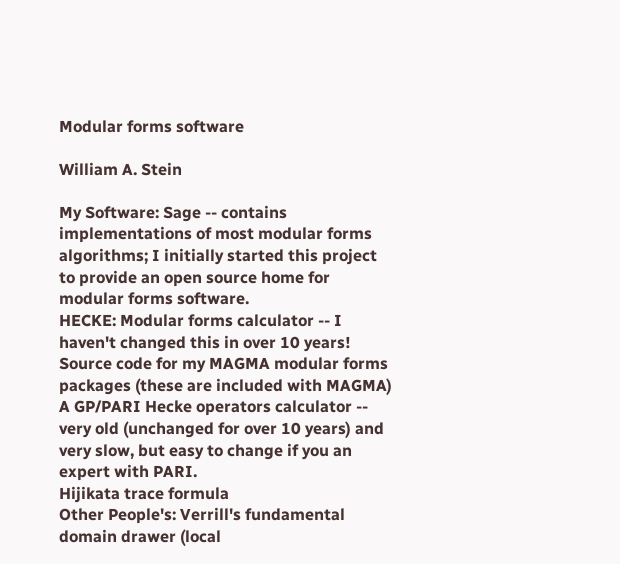Modular forms software

William A. Stein

My Software: Sage -- contains implementations of most modular forms algorithms; I initially started this project to provide an open source home for modular forms software.
HECKE: Modular forms calculator -- I haven't changed this in over 10 years!
Source code for my MAGMA modular forms packages (these are included with MAGMA)
A GP/PARI Hecke operators calculator -- very old (unchanged for over 10 years) and very slow, but easy to change if you an expert with PARI.
Hijikata trace formula
Other People's: Verrill's fundamental domain drawer (local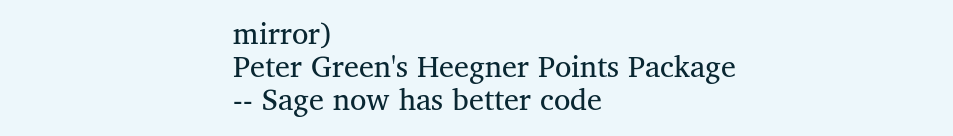mirror)
Peter Green's Heegner Points Package -- Sage now has better code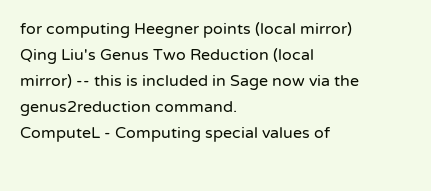for computing Heegner points (local mirror)
Qing Liu's Genus Two Reduction (local mirror) -- this is included in Sage now via the genus2reduction command.
ComputeL - Computing special values of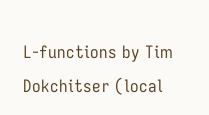L-functions by Tim Dokchitser (local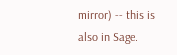mirror) -- this is also in Sage.